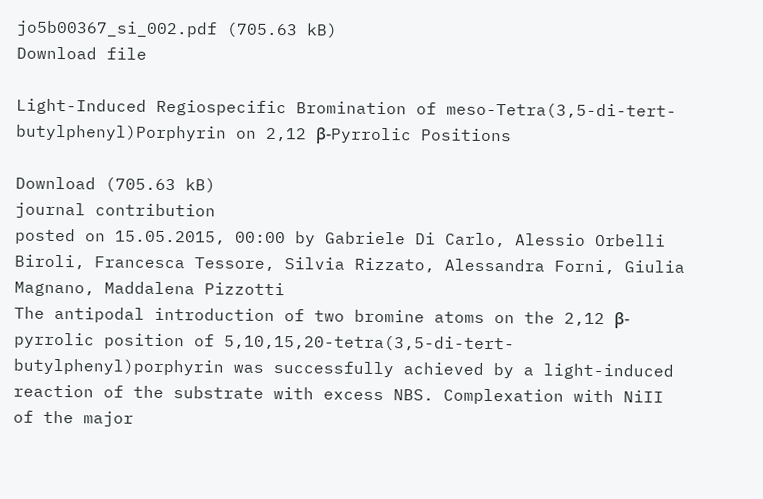jo5b00367_si_002.pdf (705.63 kB)
Download file

Light-Induced Regiospecific Bromination of meso-Tetra(3,5-di-tert-butylphenyl)Porphyrin on 2,12 β‑Pyrrolic Positions

Download (705.63 kB)
journal contribution
posted on 15.05.2015, 00:00 by Gabriele Di Carlo, Alessio Orbelli Biroli, Francesca Tessore, Silvia Rizzato, Alessandra Forni, Giulia Magnano, Maddalena Pizzotti
The antipodal introduction of two bromine atoms on the 2,12 β-pyrrolic position of 5,10,15,20-tetra(3,5-di-tert-butylphenyl)porphyrin was successfully achieved by a light-induced reaction of the substrate with excess NBS. Complexation with NiII of the major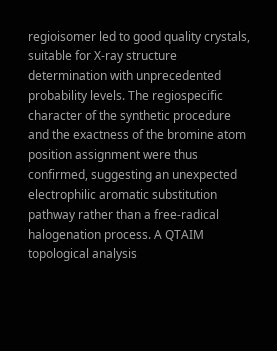regioisomer led to good quality crystals, suitable for X-ray structure determination with unprecedented probability levels. The regiospecific character of the synthetic procedure and the exactness of the bromine atom position assignment were thus confirmed, suggesting an unexpected electrophilic aromatic substitution pathway rather than a free-radical halogenation process. A QTAIM topological analysis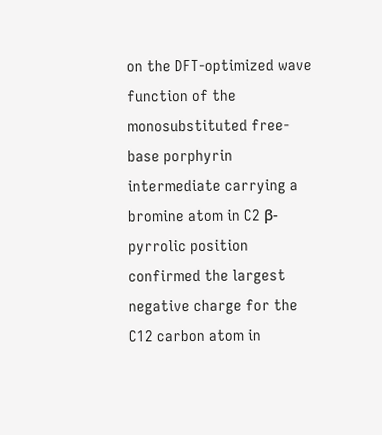on the DFT-optimized wave function of the monosubstituted free-base porphyrin intermediate carrying a bromine atom in C2 β-pyrrolic position confirmed the largest negative charge for the C12 carbon atom in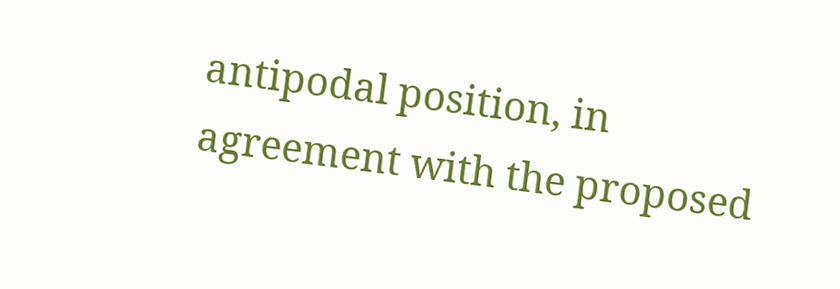antipodal position, in agreement with the proposed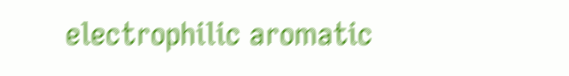electrophilic aromatic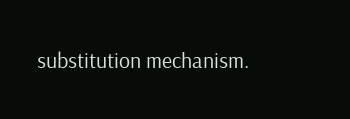substitution mechanism.